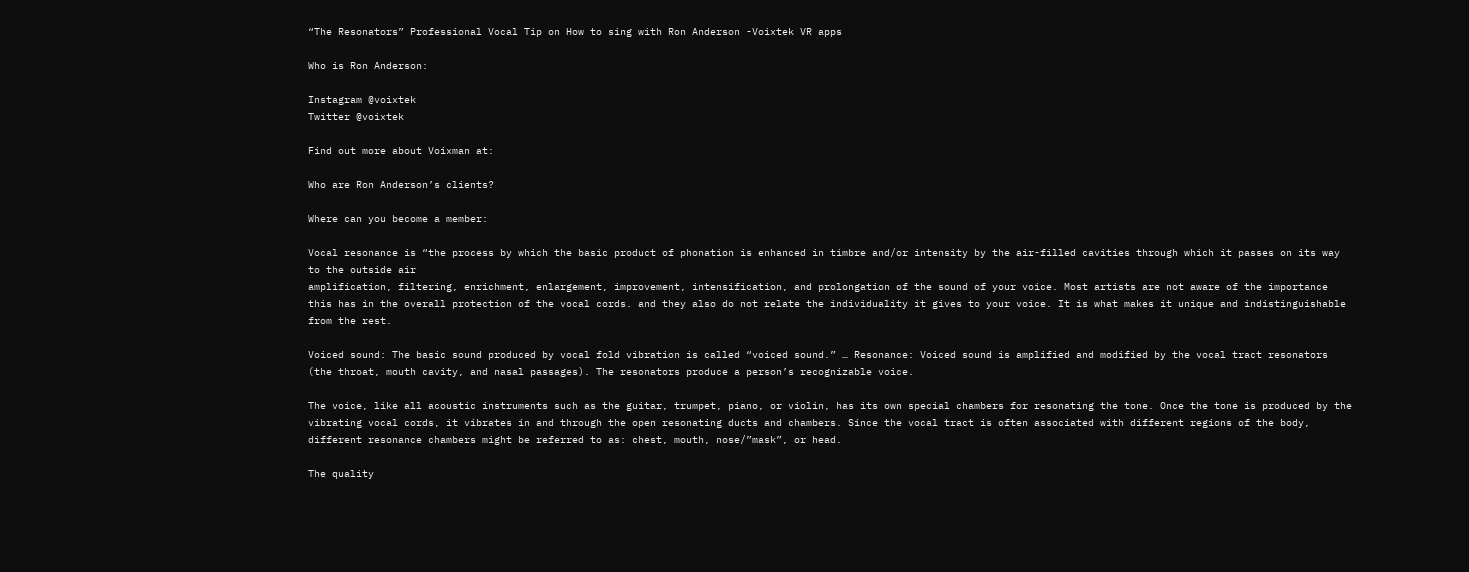“The Resonators” Professional Vocal Tip on How to sing with Ron Anderson -Voixtek VR apps

Who is Ron Anderson:

Instagram @voixtek
Twitter @voixtek

Find out more about Voixman at:

Who are Ron Anderson’s clients?

Where can you become a member:

Vocal resonance is “the process by which the basic product of phonation is enhanced in timbre and/or intensity by the air-filled cavities through which it passes on its way to the outside air
amplification, filtering, enrichment, enlargement, improvement, intensification, and prolongation of the sound of your voice. Most artists are not aware of the importance this has in the overall protection of the vocal cords. and they also do not relate the individuality it gives to your voice. It is what makes it unique and indistinguishable from the rest.

Voiced sound: The basic sound produced by vocal fold vibration is called “voiced sound.” … Resonance: Voiced sound is amplified and modified by the vocal tract resonators (the throat, mouth cavity, and nasal passages). The resonators produce a person’s recognizable voice.

The voice, like all acoustic instruments such as the guitar, trumpet, piano, or violin, has its own special chambers for resonating the tone. Once the tone is produced by the vibrating vocal cords, it vibrates in and through the open resonating ducts and chambers. Since the vocal tract is often associated with different regions of the body, different resonance chambers might be referred to as: chest, mouth, nose/”mask”, or head.

The quality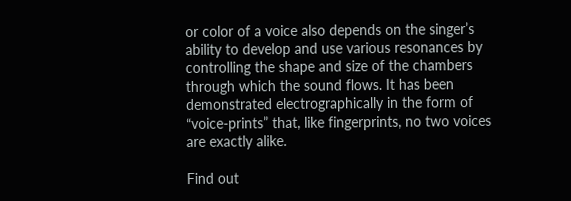or color of a voice also depends on the singer’s ability to develop and use various resonances by controlling the shape and size of the chambers through which the sound flows. It has been demonstrated electrographically in the form of “voice-prints” that, like fingerprints, no two voices are exactly alike.

Find out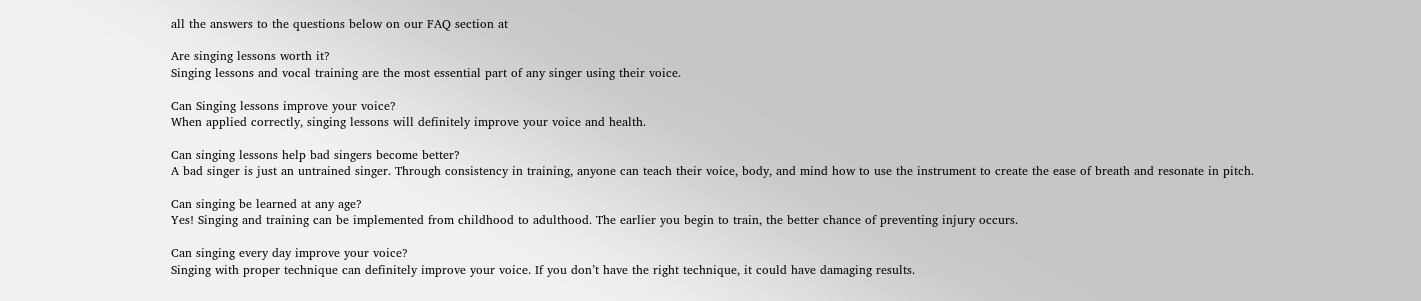all the answers to the questions below on our FAQ section at

Are singing lessons worth it?
Singing lessons and vocal training are the most essential part of any singer using their voice.

Can Singing lessons improve your voice?
When applied correctly, singing lessons will definitely improve your voice and health.

Can singing lessons help bad singers become better?
A bad singer is just an untrained singer. Through consistency in training, anyone can teach their voice, body, and mind how to use the instrument to create the ease of breath and resonate in pitch.

Can singing be learned at any age?
Yes! Singing and training can be implemented from childhood to adulthood. The earlier you begin to train, the better chance of preventing injury occurs.

Can singing every day improve your voice?
Singing with proper technique can definitely improve your voice. If you don’t have the right technique, it could have damaging results.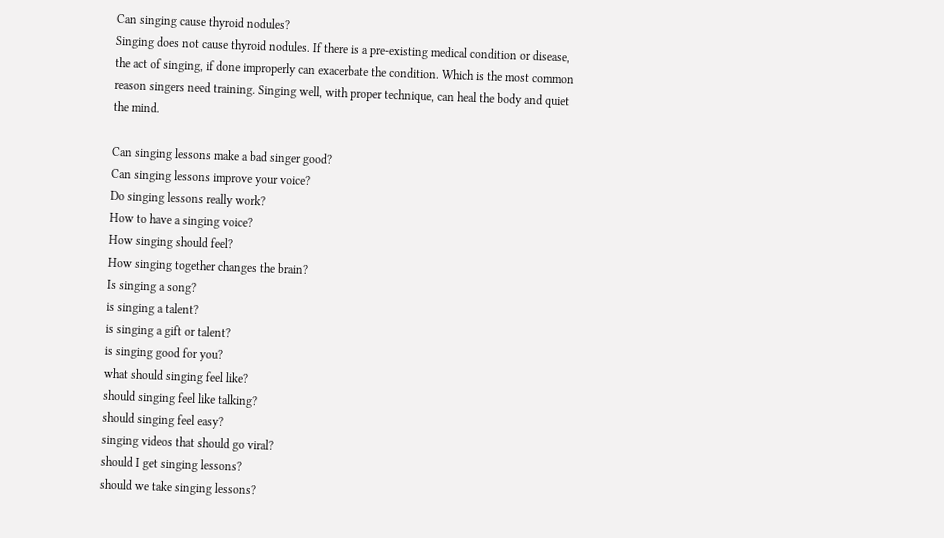Can singing cause thyroid nodules?
Singing does not cause thyroid nodules. If there is a pre-existing medical condition or disease, the act of singing, if done improperly can exacerbate the condition. Which is the most common reason singers need training. Singing well, with proper technique, can heal the body and quiet the mind.

Can singing lessons make a bad singer good?
Can singing lessons improve your voice?
Do singing lessons really work?
How to have a singing voice?
How singing should feel?
How singing together changes the brain?
Is singing a song?
is singing a talent?
is singing a gift or talent?
is singing good for you?
what should singing feel like?
should singing feel like talking?
should singing feel easy?
singing videos that should go viral?
should I get singing lessons?
should we take singing lessons?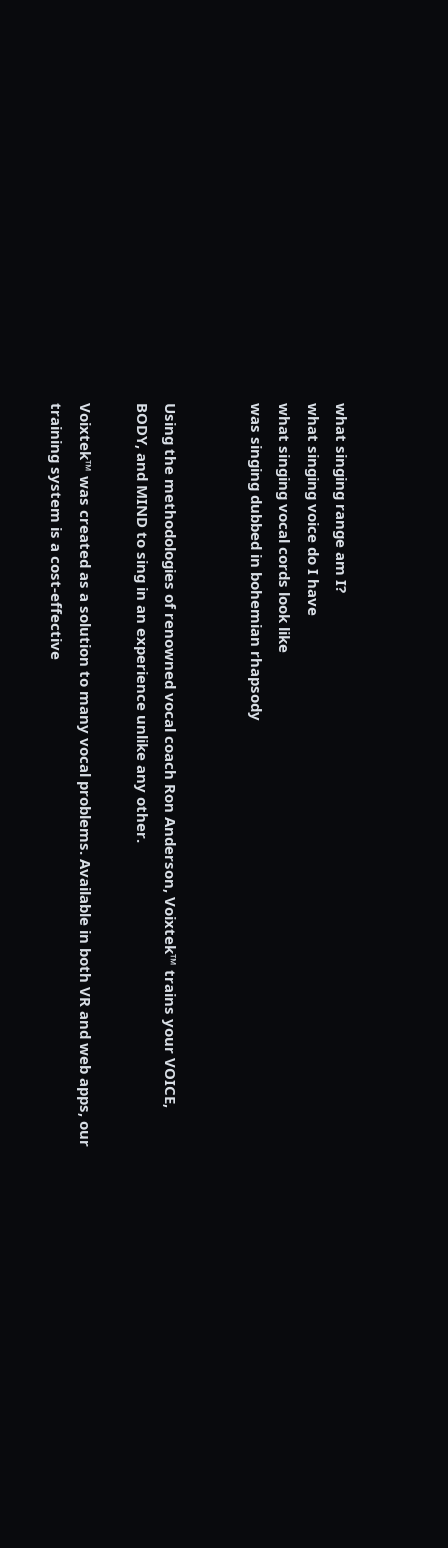what singing range am I?
what singing voice do I have
what singing vocal cords look like
was singing dubbed in bohemian rhapsody


Using the methodologies of renowned vocal coach Ron Anderson, Voixtek™ trains your VOICE, BODY, and MIND to sing in an experience unlike any other.

Voixtek™ was created as a solution to many vocal problems. Available in both VR and web apps, our training system is a cost-effective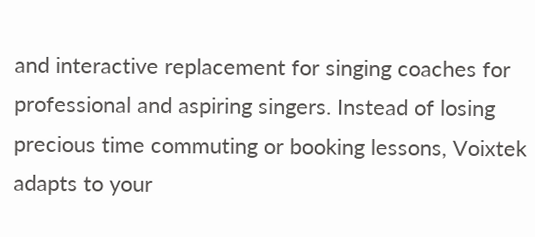and interactive replacement for singing coaches for professional and aspiring singers. Instead of losing precious time commuting or booking lessons, Voixtek adapts to your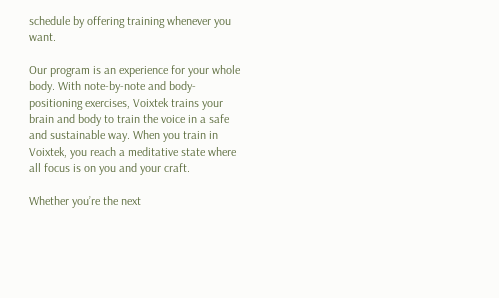schedule by offering training whenever you want.

Our program is an experience for your whole body. With note-by-note and body-positioning exercises, Voixtek trains your brain and body to train the voice in a safe and sustainable way. When you train in Voixtek, you reach a meditative state where all focus is on you and your craft.

Whether you’re the next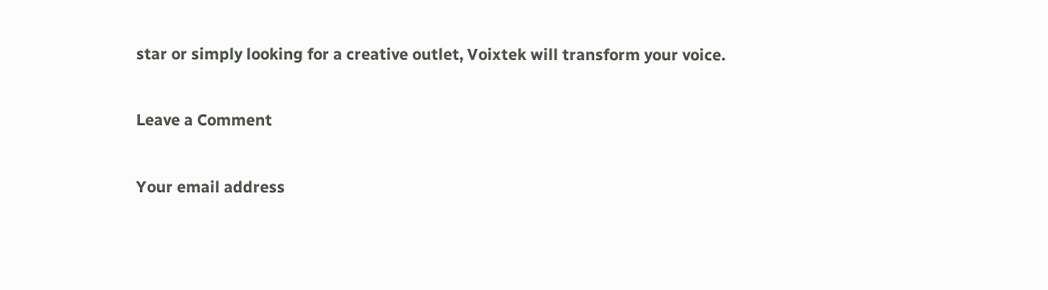star or simply looking for a creative outlet, Voixtek will transform your voice.

Leave a Comment

Your email address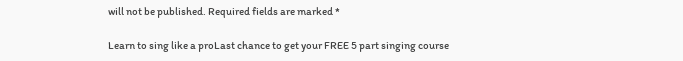will not be published. Required fields are marked *

Learn to sing like a proLast chance to get your FREE 5 part singing course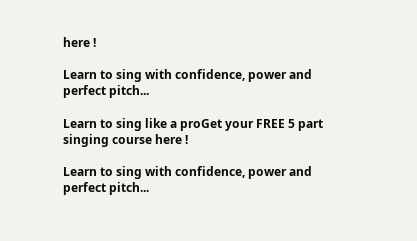here !

Learn to sing with confidence, power and perfect pitch...

Learn to sing like a proGet your FREE 5 part singing course here !

Learn to sing with confidence, power and perfect pitch...